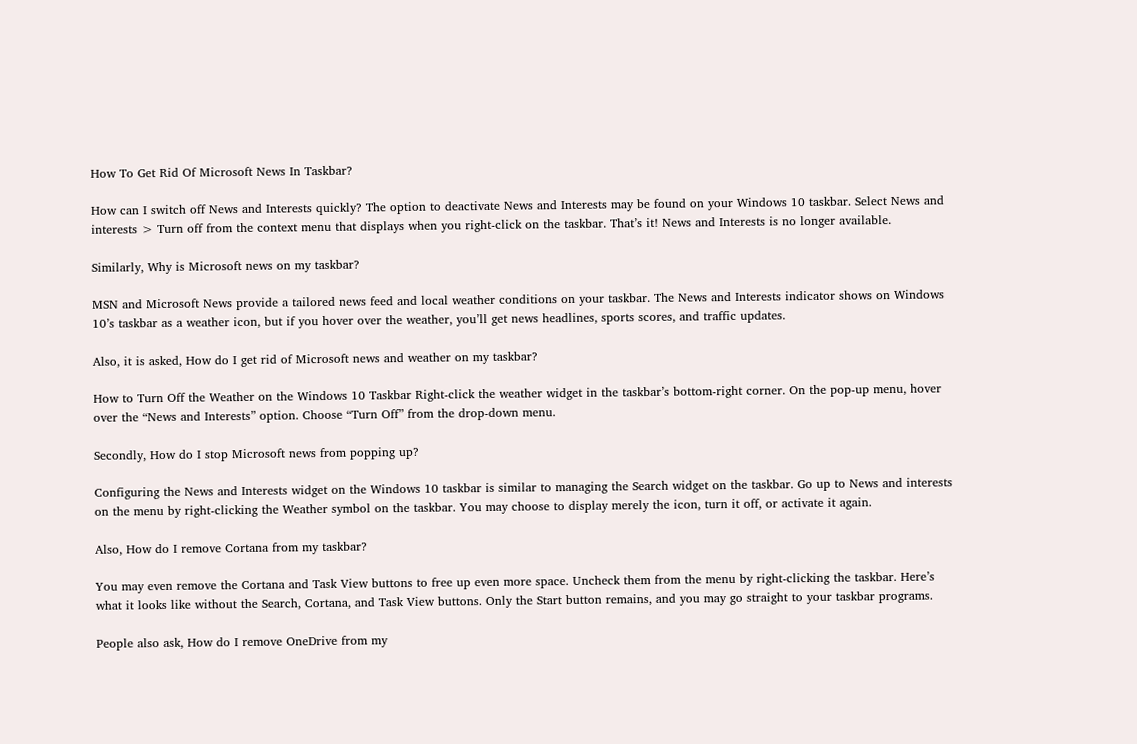How To Get Rid Of Microsoft News In Taskbar?

How can I switch off News and Interests quickly? The option to deactivate News and Interests may be found on your Windows 10 taskbar. Select News and interests > Turn off from the context menu that displays when you right-click on the taskbar. That’s it! News and Interests is no longer available.

Similarly, Why is Microsoft news on my taskbar?

MSN and Microsoft News provide a tailored news feed and local weather conditions on your taskbar. The News and Interests indicator shows on Windows 10’s taskbar as a weather icon, but if you hover over the weather, you’ll get news headlines, sports scores, and traffic updates.

Also, it is asked, How do I get rid of Microsoft news and weather on my taskbar?

How to Turn Off the Weather on the Windows 10 Taskbar Right-click the weather widget in the taskbar’s bottom-right corner. On the pop-up menu, hover over the “News and Interests” option. Choose “Turn Off” from the drop-down menu.

Secondly, How do I stop Microsoft news from popping up?

Configuring the News and Interests widget on the Windows 10 taskbar is similar to managing the Search widget on the taskbar. Go up to News and interests on the menu by right-clicking the Weather symbol on the taskbar. You may choose to display merely the icon, turn it off, or activate it again.

Also, How do I remove Cortana from my taskbar?

You may even remove the Cortana and Task View buttons to free up even more space. Uncheck them from the menu by right-clicking the taskbar. Here’s what it looks like without the Search, Cortana, and Task View buttons. Only the Start button remains, and you may go straight to your taskbar programs.

People also ask, How do I remove OneDrive from my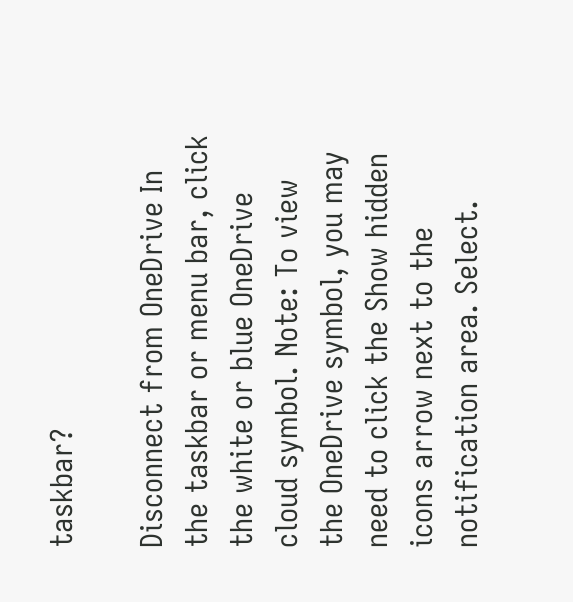taskbar?

Disconnect from OneDrive In the taskbar or menu bar, click the white or blue OneDrive cloud symbol. Note: To view the OneDrive symbol, you may need to click the Show hidden icons arrow next to the notification area. Select.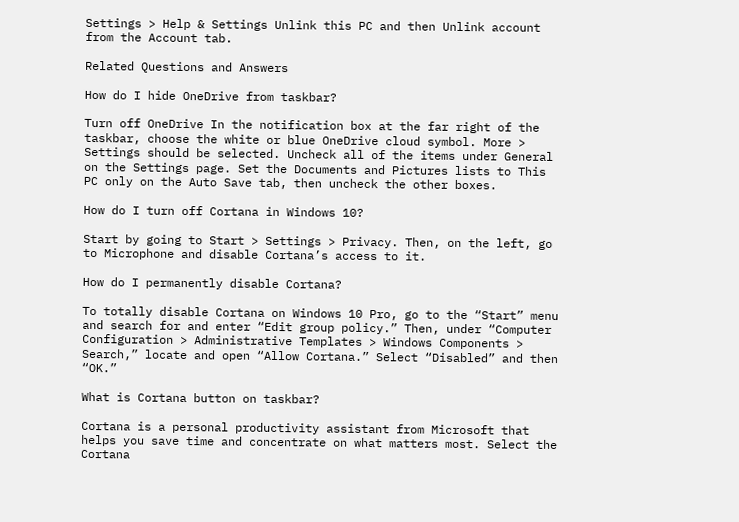Settings > Help & Settings Unlink this PC and then Unlink account from the Account tab.

Related Questions and Answers

How do I hide OneDrive from taskbar?

Turn off OneDrive In the notification box at the far right of the taskbar, choose the white or blue OneDrive cloud symbol. More > Settings should be selected. Uncheck all of the items under General on the Settings page. Set the Documents and Pictures lists to This PC only on the Auto Save tab, then uncheck the other boxes.

How do I turn off Cortana in Windows 10?

Start by going to Start > Settings > Privacy. Then, on the left, go to Microphone and disable Cortana’s access to it.

How do I permanently disable Cortana?

To totally disable Cortana on Windows 10 Pro, go to the “Start” menu and search for and enter “Edit group policy.” Then, under “Computer Configuration > Administrative Templates > Windows Components > Search,” locate and open “Allow Cortana.” Select “Disabled” and then “OK.”

What is Cortana button on taskbar?

Cortana is a personal productivity assistant from Microsoft that helps you save time and concentrate on what matters most. Select the Cortana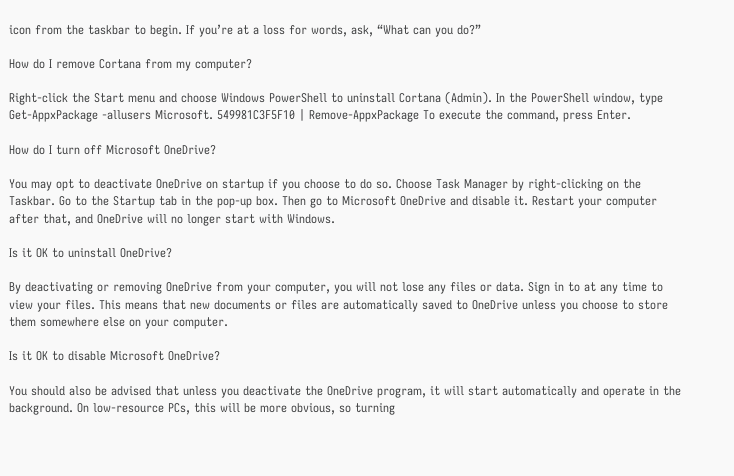icon from the taskbar to begin. If you’re at a loss for words, ask, “What can you do?”

How do I remove Cortana from my computer?

Right-click the Start menu and choose Windows PowerShell to uninstall Cortana (Admin). In the PowerShell window, type Get-AppxPackage -allusers Microsoft. 549981C3F5F10 | Remove-AppxPackage To execute the command, press Enter.

How do I turn off Microsoft OneDrive?

You may opt to deactivate OneDrive on startup if you choose to do so. Choose Task Manager by right-clicking on the Taskbar. Go to the Startup tab in the pop-up box. Then go to Microsoft OneDrive and disable it. Restart your computer after that, and OneDrive will no longer start with Windows.

Is it OK to uninstall OneDrive?

By deactivating or removing OneDrive from your computer, you will not lose any files or data. Sign in to at any time to view your files. This means that new documents or files are automatically saved to OneDrive unless you choose to store them somewhere else on your computer.

Is it OK to disable Microsoft OneDrive?

You should also be advised that unless you deactivate the OneDrive program, it will start automatically and operate in the background. On low-resource PCs, this will be more obvious, so turning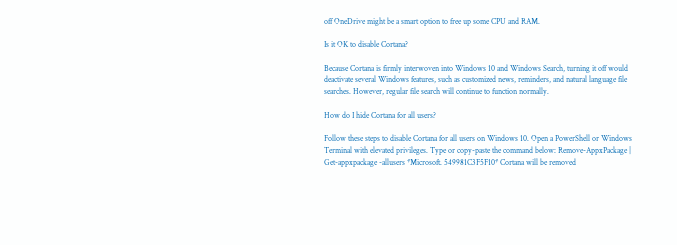off OneDrive might be a smart option to free up some CPU and RAM.

Is it OK to disable Cortana?

Because Cortana is firmly interwoven into Windows 10 and Windows Search, turning it off would deactivate several Windows features, such as customized news, reminders, and natural language file searches. However, regular file search will continue to function normally.

How do I hide Cortana for all users?

Follow these steps to disable Cortana for all users on Windows 10. Open a PowerShell or Windows Terminal with elevated privileges. Type or copy-paste the command below: Remove-AppxPackage | Get-appxpackage -allusers *Microsoft. 549981C3F5F10* Cortana will be removed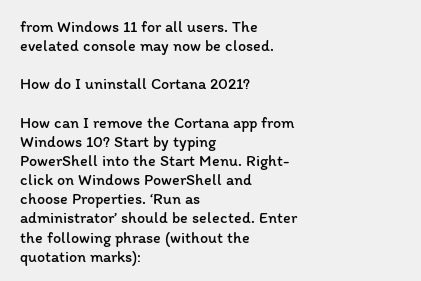from Windows 11 for all users. The evelated console may now be closed.

How do I uninstall Cortana 2021?

How can I remove the Cortana app from Windows 10? Start by typing PowerShell into the Start Menu. Right-click on Windows PowerShell and choose Properties. ‘Run as administrator’ should be selected. Enter the following phrase (without the quotation marks):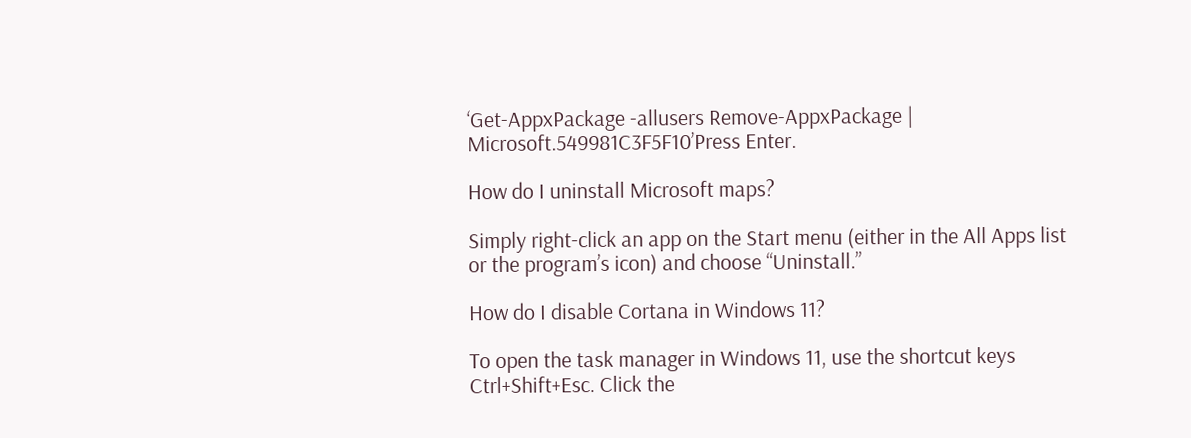‘Get-AppxPackage -allusers Remove-AppxPackage | Microsoft.549981C3F5F10’Press Enter.

How do I uninstall Microsoft maps?

Simply right-click an app on the Start menu (either in the All Apps list or the program’s icon) and choose “Uninstall.”

How do I disable Cortana in Windows 11?

To open the task manager in Windows 11, use the shortcut keys Ctrl+Shift+Esc. Click the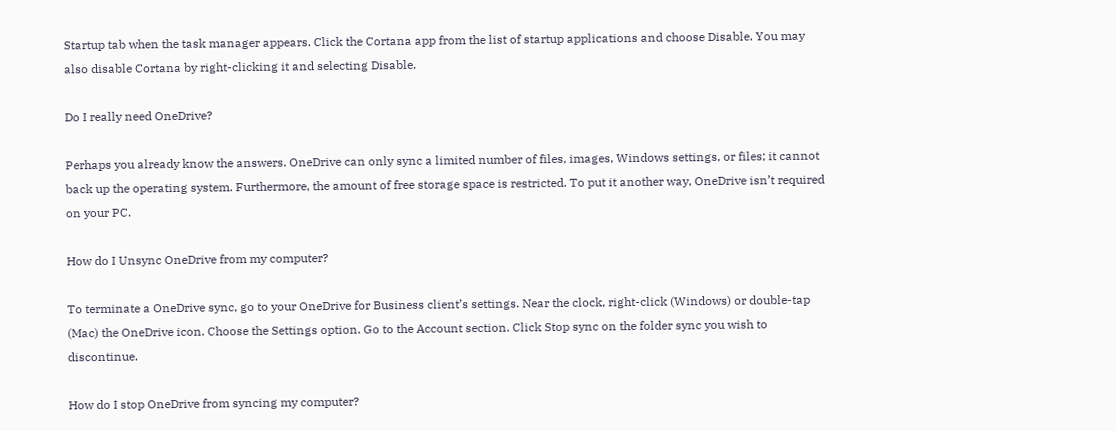Startup tab when the task manager appears. Click the Cortana app from the list of startup applications and choose Disable. You may also disable Cortana by right-clicking it and selecting Disable.

Do I really need OneDrive?

Perhaps you already know the answers. OneDrive can only sync a limited number of files, images, Windows settings, or files; it cannot back up the operating system. Furthermore, the amount of free storage space is restricted. To put it another way, OneDrive isn’t required on your PC.

How do I Unsync OneDrive from my computer?

To terminate a OneDrive sync, go to your OneDrive for Business client’s settings. Near the clock, right-click (Windows) or double-tap (Mac) the OneDrive icon. Choose the Settings option. Go to the Account section. Click Stop sync on the folder sync you wish to discontinue.

How do I stop OneDrive from syncing my computer?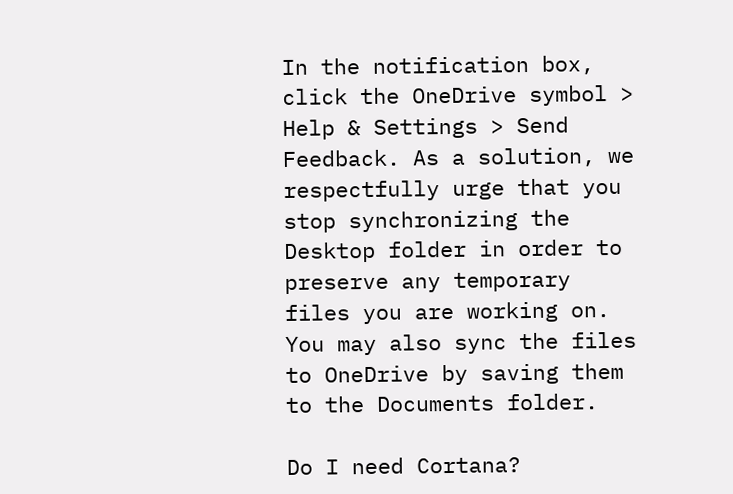In the notification box, click the OneDrive symbol > Help & Settings > Send Feedback. As a solution, we respectfully urge that you stop synchronizing the Desktop folder in order to preserve any temporary files you are working on. You may also sync the files to OneDrive by saving them to the Documents folder.

Do I need Cortana?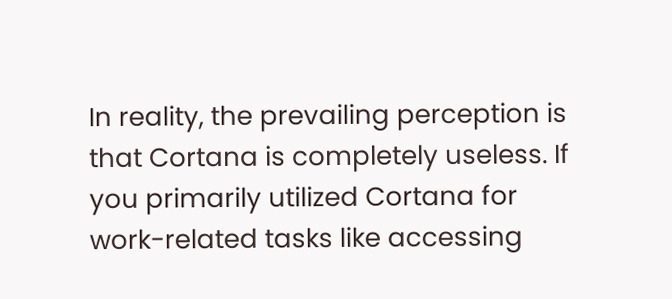In reality, the prevailing perception is that Cortana is completely useless. If you primarily utilized Cortana for work-related tasks like accessing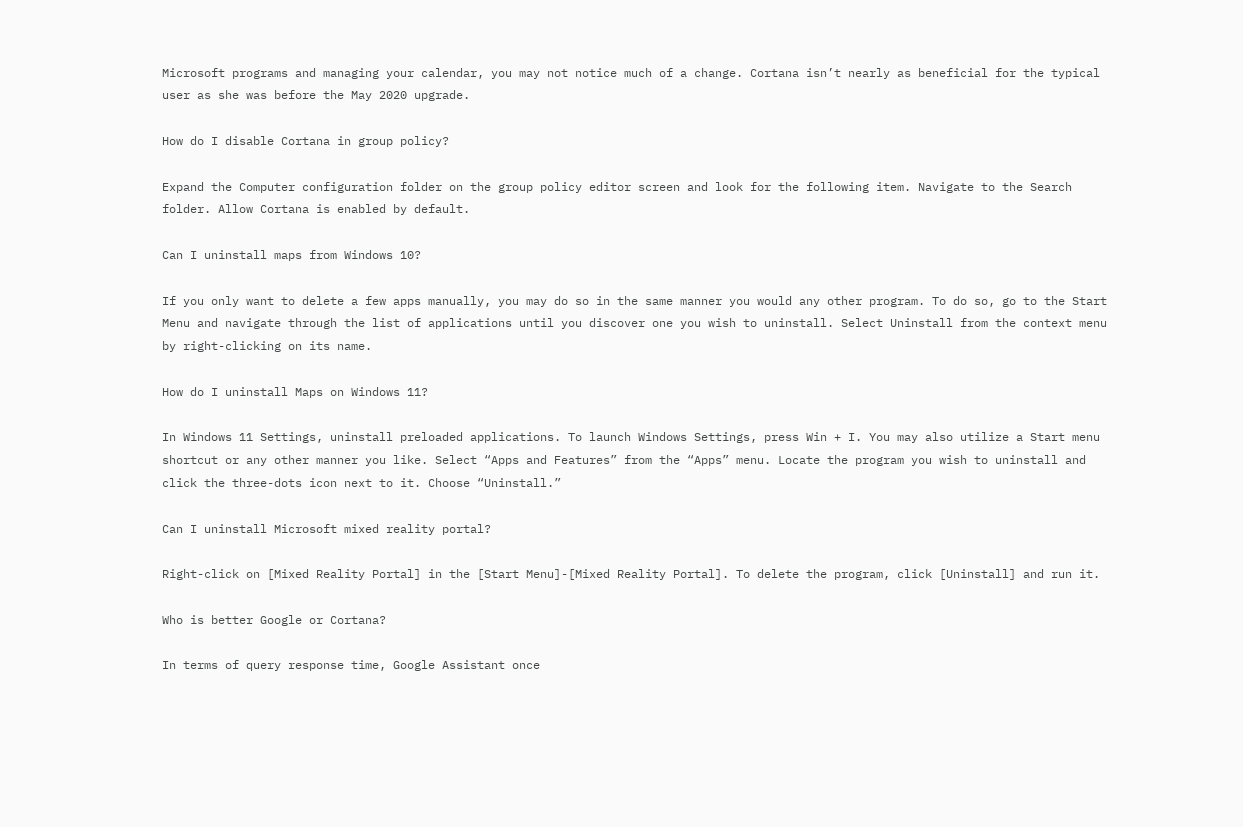Microsoft programs and managing your calendar, you may not notice much of a change. Cortana isn’t nearly as beneficial for the typical user as she was before the May 2020 upgrade.

How do I disable Cortana in group policy?

Expand the Computer configuration folder on the group policy editor screen and look for the following item. Navigate to the Search folder. Allow Cortana is enabled by default.

Can I uninstall maps from Windows 10?

If you only want to delete a few apps manually, you may do so in the same manner you would any other program. To do so, go to the Start Menu and navigate through the list of applications until you discover one you wish to uninstall. Select Uninstall from the context menu by right-clicking on its name.

How do I uninstall Maps on Windows 11?

In Windows 11 Settings, uninstall preloaded applications. To launch Windows Settings, press Win + I. You may also utilize a Start menu shortcut or any other manner you like. Select “Apps and Features” from the “Apps” menu. Locate the program you wish to uninstall and click the three-dots icon next to it. Choose “Uninstall.”

Can I uninstall Microsoft mixed reality portal?

Right-click on [Mixed Reality Portal] in the [Start Menu]-[Mixed Reality Portal]. To delete the program, click [Uninstall] and run it.

Who is better Google or Cortana?

In terms of query response time, Google Assistant once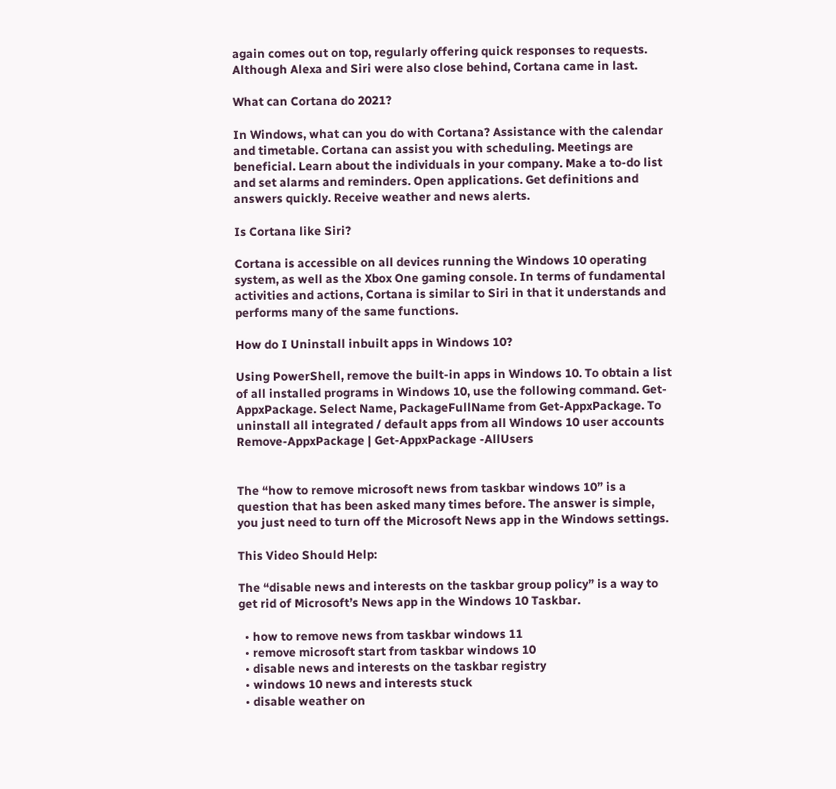again comes out on top, regularly offering quick responses to requests. Although Alexa and Siri were also close behind, Cortana came in last.

What can Cortana do 2021?

In Windows, what can you do with Cortana? Assistance with the calendar and timetable. Cortana can assist you with scheduling. Meetings are beneficial. Learn about the individuals in your company. Make a to-do list and set alarms and reminders. Open applications. Get definitions and answers quickly. Receive weather and news alerts.

Is Cortana like Siri?

Cortana is accessible on all devices running the Windows 10 operating system, as well as the Xbox One gaming console. In terms of fundamental activities and actions, Cortana is similar to Siri in that it understands and performs many of the same functions.

How do I Uninstall inbuilt apps in Windows 10?

Using PowerShell, remove the built-in apps in Windows 10. To obtain a list of all installed programs in Windows 10, use the following command. Get-AppxPackage. Select Name, PackageFullName from Get-AppxPackage. To uninstall all integrated / default apps from all Windows 10 user accounts Remove-AppxPackage | Get-AppxPackage -AllUsers


The “how to remove microsoft news from taskbar windows 10” is a question that has been asked many times before. The answer is simple, you just need to turn off the Microsoft News app in the Windows settings.

This Video Should Help:

The “disable news and interests on the taskbar group policy” is a way to get rid of Microsoft’s News app in the Windows 10 Taskbar.

  • how to remove news from taskbar windows 11
  • remove microsoft start from taskbar windows 10
  • disable news and interests on the taskbar registry
  • windows 10 news and interests stuck
  • disable weather on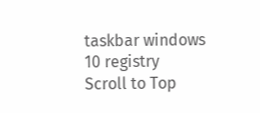taskbar windows 10 registry
Scroll to Top